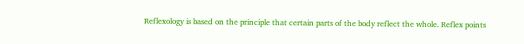Reflexology is based on the principle that certain parts of the body reflect the whole. Reflex points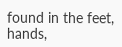found in the feet, hands,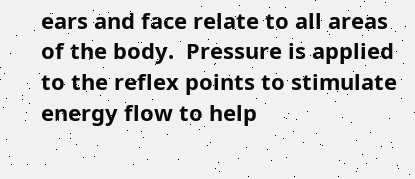ears and face relate to all areas of the body.  Pressure is applied to the reflex points to stimulate energy flow to help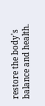restore the body's balance and health.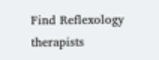Find Reflexology therapists